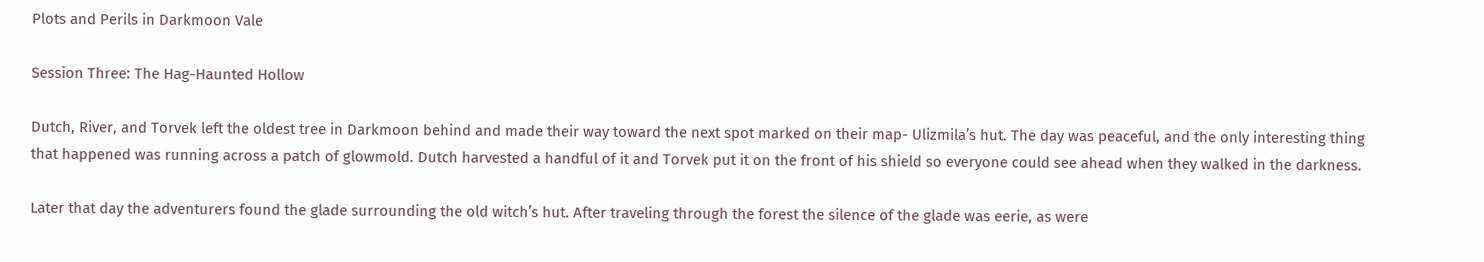Plots and Perils in Darkmoon Vale

Session Three: The Hag-Haunted Hollow

Dutch, River, and Torvek left the oldest tree in Darkmoon behind and made their way toward the next spot marked on their map- Ulizmila’s hut. The day was peaceful, and the only interesting thing that happened was running across a patch of glowmold. Dutch harvested a handful of it and Torvek put it on the front of his shield so everyone could see ahead when they walked in the darkness.

Later that day the adventurers found the glade surrounding the old witch’s hut. After traveling through the forest the silence of the glade was eerie, as were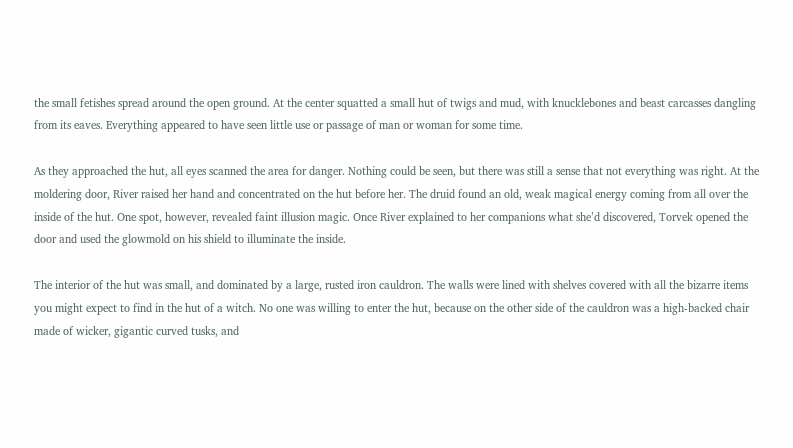the small fetishes spread around the open ground. At the center squatted a small hut of twigs and mud, with knucklebones and beast carcasses dangling from its eaves. Everything appeared to have seen little use or passage of man or woman for some time.

As they approached the hut, all eyes scanned the area for danger. Nothing could be seen, but there was still a sense that not everything was right. At the moldering door, River raised her hand and concentrated on the hut before her. The druid found an old, weak magical energy coming from all over the inside of the hut. One spot, however, revealed faint illusion magic. Once River explained to her companions what she’d discovered, Torvek opened the door and used the glowmold on his shield to illuminate the inside.

The interior of the hut was small, and dominated by a large, rusted iron cauldron. The walls were lined with shelves covered with all the bizarre items you might expect to find in the hut of a witch. No one was willing to enter the hut, because on the other side of the cauldron was a high-backed chair made of wicker, gigantic curved tusks, and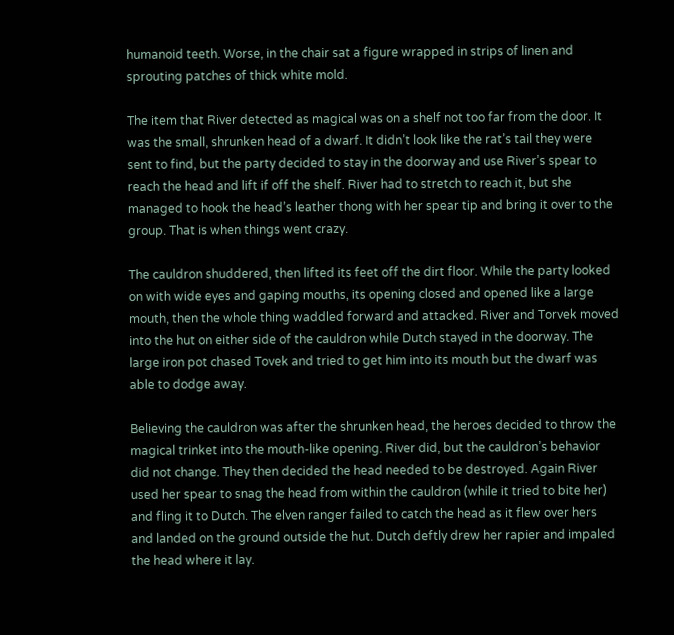humanoid teeth. Worse, in the chair sat a figure wrapped in strips of linen and sprouting patches of thick white mold.

The item that River detected as magical was on a shelf not too far from the door. It was the small, shrunken head of a dwarf. It didn’t look like the rat’s tail they were sent to find, but the party decided to stay in the doorway and use River’s spear to reach the head and lift if off the shelf. River had to stretch to reach it, but she managed to hook the head’s leather thong with her spear tip and bring it over to the group. That is when things went crazy.

The cauldron shuddered, then lifted its feet off the dirt floor. While the party looked on with wide eyes and gaping mouths, its opening closed and opened like a large mouth, then the whole thing waddled forward and attacked. River and Torvek moved into the hut on either side of the cauldron while Dutch stayed in the doorway. The large iron pot chased Tovek and tried to get him into its mouth but the dwarf was able to dodge away.

Believing the cauldron was after the shrunken head, the heroes decided to throw the magical trinket into the mouth-like opening. River did, but the cauldron’s behavior did not change. They then decided the head needed to be destroyed. Again River used her spear to snag the head from within the cauldron (while it tried to bite her) and fling it to Dutch. The elven ranger failed to catch the head as it flew over hers and landed on the ground outside the hut. Dutch deftly drew her rapier and impaled the head where it lay.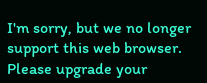I'm sorry, but we no longer support this web browser. Please upgrade your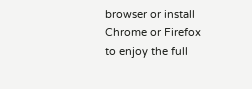browser or install Chrome or Firefox to enjoy the full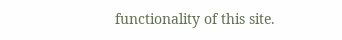functionality of this site.